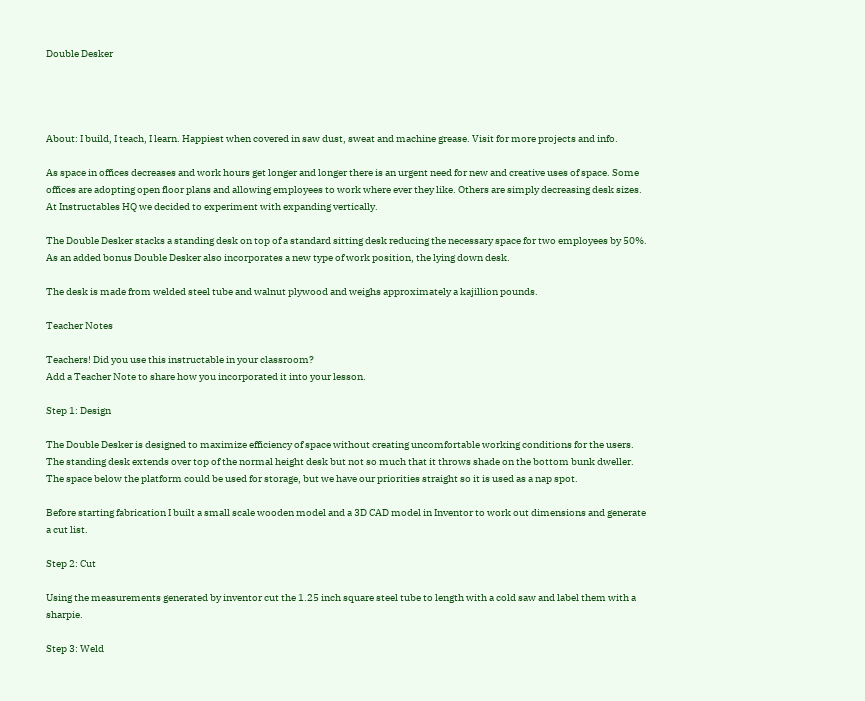Double Desker




About: I build, I teach, I learn. Happiest when covered in saw dust, sweat and machine grease. Visit for more projects and info.

As space in offices decreases and work hours get longer and longer there is an urgent need for new and creative uses of space. Some offices are adopting open floor plans and allowing employees to work where ever they like. Others are simply decreasing desk sizes. At Instructables HQ we decided to experiment with expanding vertically.

The Double Desker stacks a standing desk on top of a standard sitting desk reducing the necessary space for two employees by 50%. As an added bonus Double Desker also incorporates a new type of work position, the lying down desk.

The desk is made from welded steel tube and walnut plywood and weighs approximately a kajillion pounds.

Teacher Notes

Teachers! Did you use this instructable in your classroom?
Add a Teacher Note to share how you incorporated it into your lesson.

Step 1: Design

The Double Desker is designed to maximize efficiency of space without creating uncomfortable working conditions for the users. The standing desk extends over top of the normal height desk but not so much that it throws shade on the bottom bunk dweller. The space below the platform could be used for storage, but we have our priorities straight so it is used as a nap spot.

Before starting fabrication I built a small scale wooden model and a 3D CAD model in Inventor to work out dimensions and generate a cut list.

Step 2: Cut

Using the measurements generated by inventor cut the 1.25 inch square steel tube to length with a cold saw and label them with a sharpie.

Step 3: Weld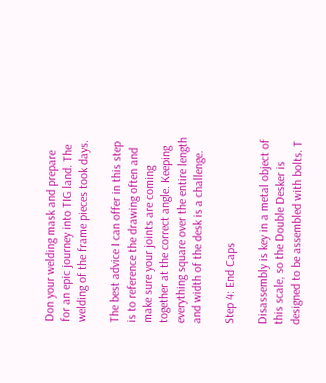Don your welding mask and prepare for an epic journey into TIG land. The welding of the frame pieces took days.

The best advice I can offer in this step is to reference the drawing often and make sure your joints are coming together at the correct angle. Keeping everything square over the entire length and width of the desk is a challenge.

Step 4: End Caps

Disassembly is key in a metal object of this scale, so the Double Desker is designed to be assembled with bolts. T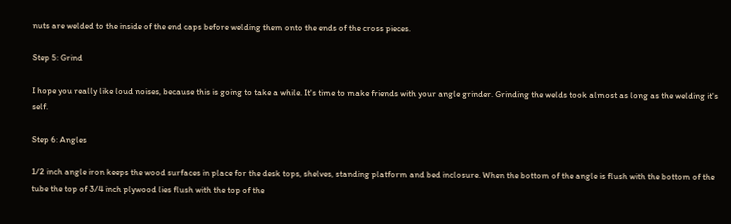nuts are welded to the inside of the end caps before welding them onto the ends of the cross pieces.

Step 5: Grind

I hope you really like loud noises, because this is going to take a while. It's time to make friends with your angle grinder. Grinding the welds took almost as long as the welding it's self.

Step 6: Angles

1/2 inch angle iron keeps the wood surfaces in place for the desk tops, shelves, standing platform and bed inclosure. When the bottom of the angle is flush with the bottom of the tube the top of 3/4 inch plywood lies flush with the top of the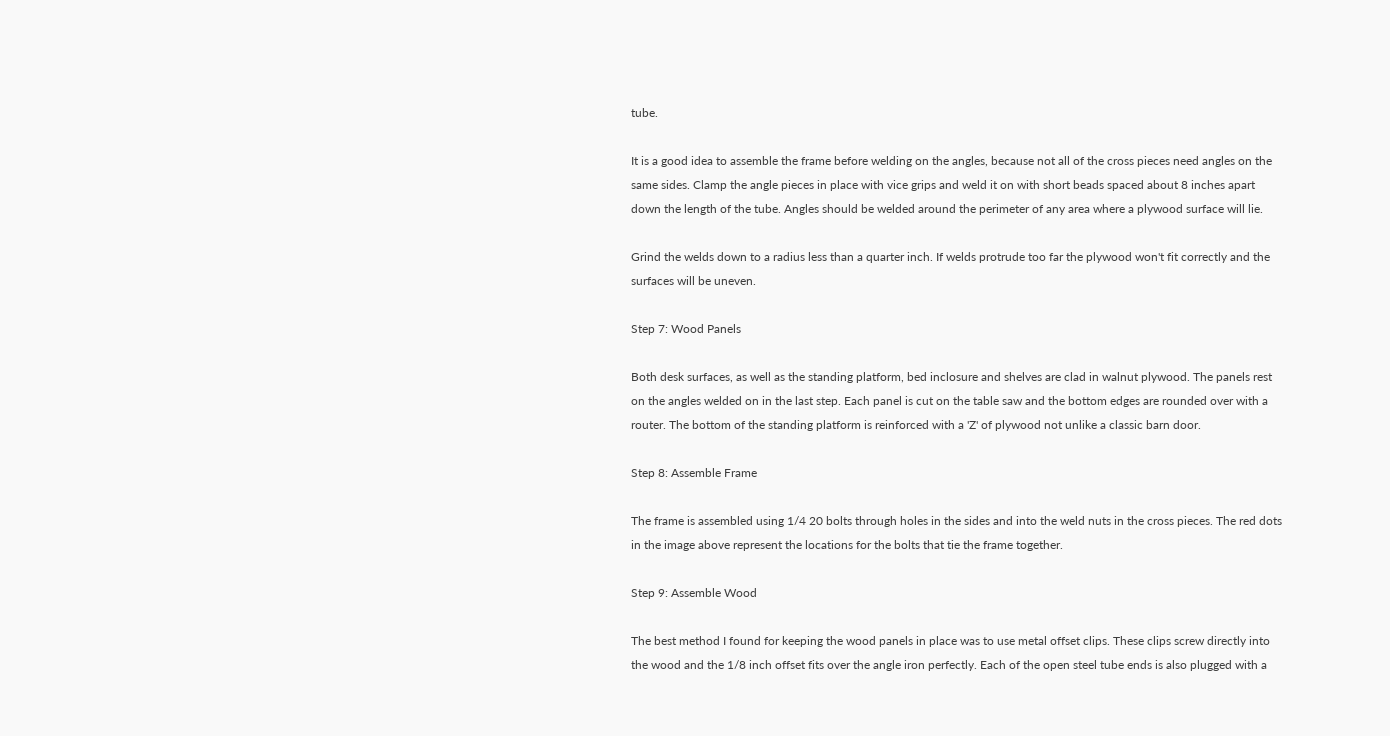tube.

It is a good idea to assemble the frame before welding on the angles, because not all of the cross pieces need angles on the same sides. Clamp the angle pieces in place with vice grips and weld it on with short beads spaced about 8 inches apart down the length of the tube. Angles should be welded around the perimeter of any area where a plywood surface will lie.

Grind the welds down to a radius less than a quarter inch. If welds protrude too far the plywood won't fit correctly and the surfaces will be uneven.

Step 7: Wood Panels

Both desk surfaces, as well as the standing platform, bed inclosure and shelves are clad in walnut plywood. The panels rest on the angles welded on in the last step. Each panel is cut on the table saw and the bottom edges are rounded over with a router. The bottom of the standing platform is reinforced with a 'Z' of plywood not unlike a classic barn door.

Step 8: Assemble Frame

The frame is assembled using 1/4 20 bolts through holes in the sides and into the weld nuts in the cross pieces. The red dots in the image above represent the locations for the bolts that tie the frame together.

Step 9: Assemble Wood

The best method I found for keeping the wood panels in place was to use metal offset clips. These clips screw directly into the wood and the 1/8 inch offset fits over the angle iron perfectly. Each of the open steel tube ends is also plugged with a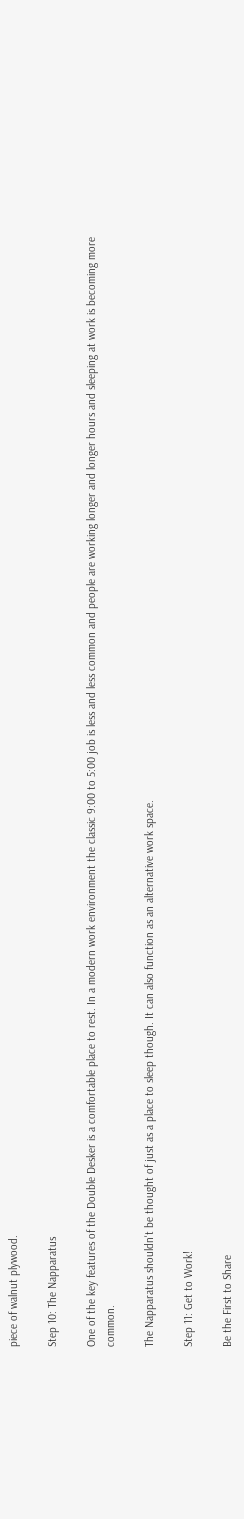piece of walnut plywood.

Step 10: The Napparatus

One of the key features of the Double Desker is a comfortable place to rest. In a modern work environment the classic 9:00 to 5:00 job is less and less common and people are working longer and longer hours and sleeping at work is becoming more common.

The Napparatus shouldn't be thought of just as a place to sleep though. It can also function as an alternative work space.

Step 11: Get to Work!

Be the First to Share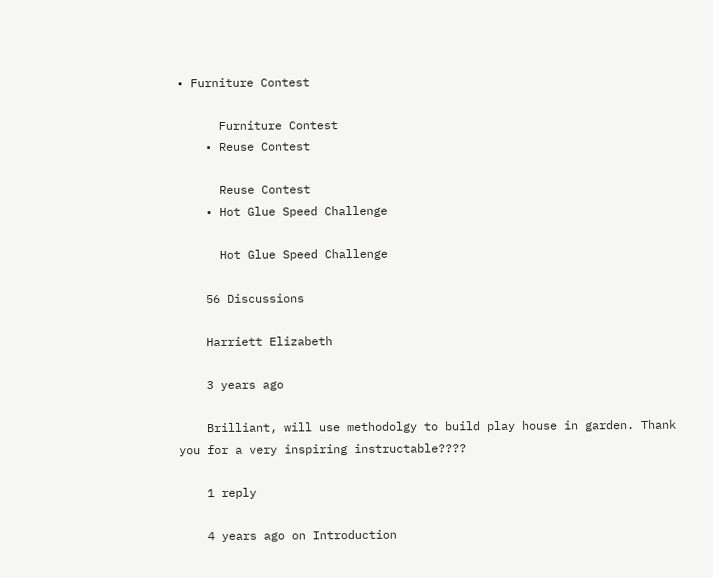• Furniture Contest

      Furniture Contest
    • Reuse Contest

      Reuse Contest
    • Hot Glue Speed Challenge

      Hot Glue Speed Challenge

    56 Discussions

    Harriett Elizabeth

    3 years ago

    Brilliant, will use methodolgy to build play house in garden. Thank you for a very inspiring instructable????

    1 reply

    4 years ago on Introduction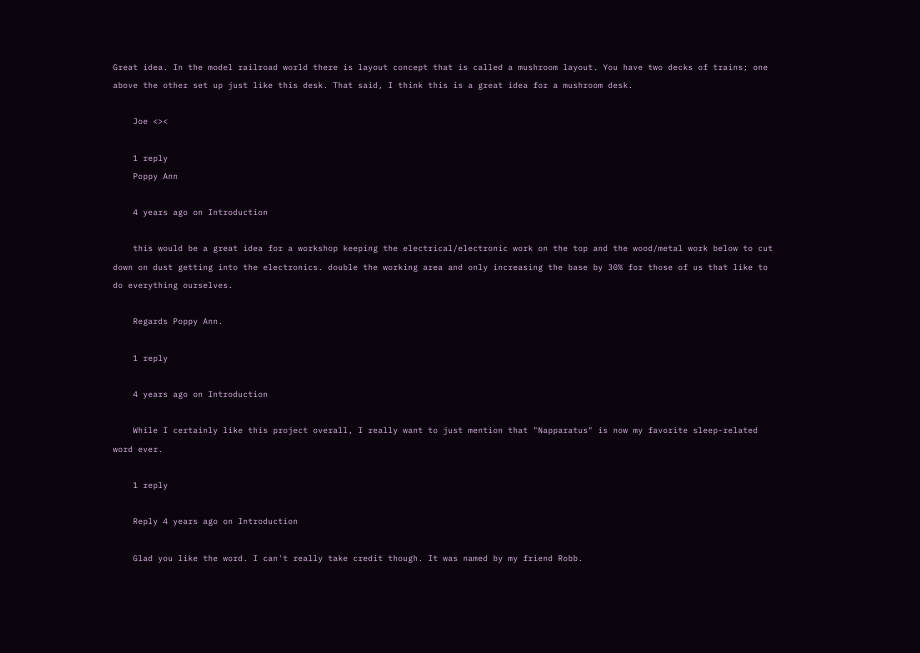Great idea. In the model railroad world there is layout concept that is called a mushroom layout. You have two decks of trains; one above the other set up just like this desk. That said, I think this is a great idea for a mushroom desk.

    Joe <><

    1 reply
    Poppy Ann

    4 years ago on Introduction

    this would be a great idea for a workshop keeping the electrical/electronic work on the top and the wood/metal work below to cut down on dust getting into the electronics. double the working area and only increasing the base by 30% for those of us that like to do everything ourselves.

    Regards Poppy Ann.

    1 reply

    4 years ago on Introduction

    While I certainly like this project overall, I really want to just mention that "Napparatus" is now my favorite sleep-related word ever.

    1 reply

    Reply 4 years ago on Introduction

    Glad you like the word. I can't really take credit though. It was named by my friend Robb.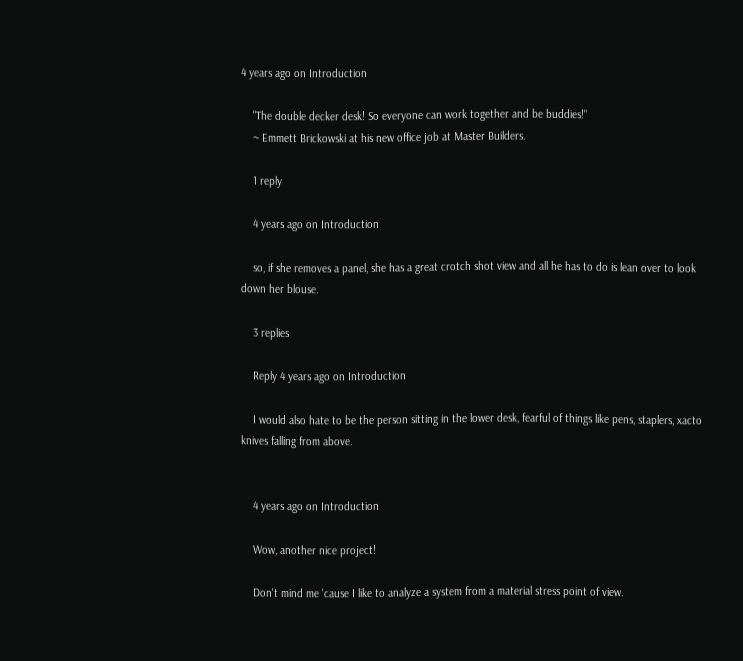4 years ago on Introduction

    "The double decker desk! So everyone can work together and be buddies!"
    ~ Emmett Brickowski at his new office job at Master Builders.

    1 reply

    4 years ago on Introduction

    so, if she removes a panel, she has a great crotch shot view and all he has to do is lean over to look down her blouse.

    3 replies

    Reply 4 years ago on Introduction

    I would also hate to be the person sitting in the lower desk, fearful of things like pens, staplers, xacto knives falling from above.


    4 years ago on Introduction

    Wow, another nice project!

    Don't mind me 'cause I like to analyze a system from a material stress point of view.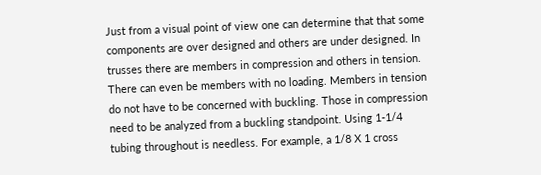Just from a visual point of view one can determine that that some components are over designed and others are under designed. In trusses there are members in compression and others in tension. There can even be members with no loading. Members in tension do not have to be concerned with buckling. Those in compression need to be analyzed from a buckling standpoint. Using 1-1/4 tubing throughout is needless. For example, a 1/8 X 1 cross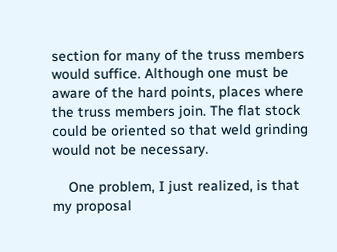section for many of the truss members would suffice. Although one must be aware of the hard points, places where the truss members join. The flat stock could be oriented so that weld grinding would not be necessary.

    One problem, I just realized, is that my proposal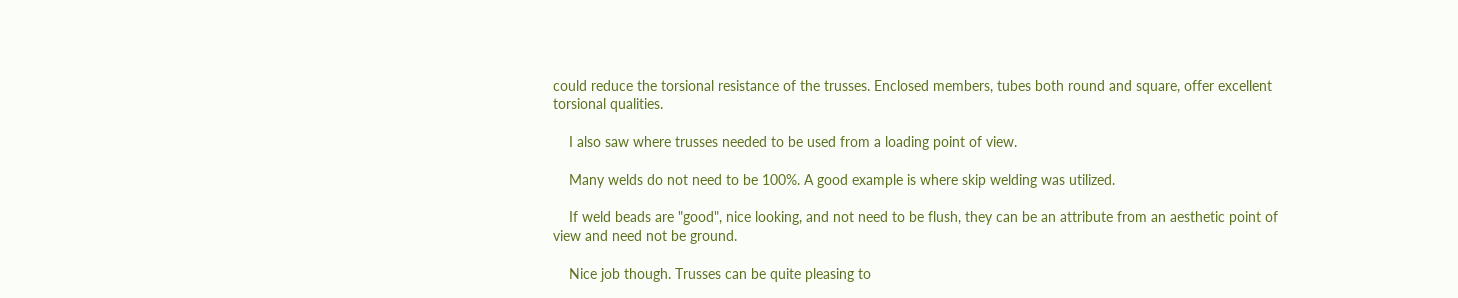could reduce the torsional resistance of the trusses. Enclosed members, tubes both round and square, offer excellent torsional qualities.

    I also saw where trusses needed to be used from a loading point of view.

    Many welds do not need to be 100%. A good example is where skip welding was utilized.

    If weld beads are "good", nice looking, and not need to be flush, they can be an attribute from an aesthetic point of view and need not be ground.

    Nice job though. Trusses can be quite pleasing to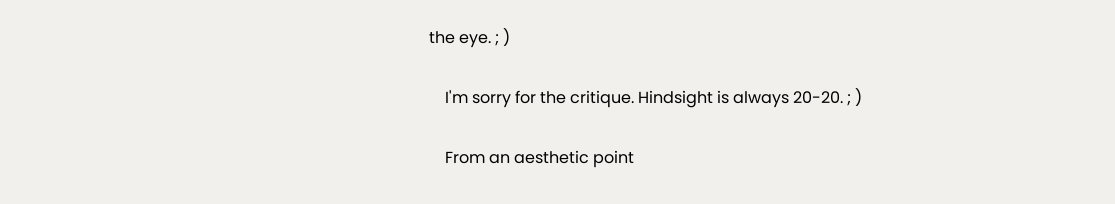the eye. ; )

    I'm sorry for the critique. Hindsight is always 20-20. ; )

    From an aesthetic point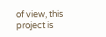of view, this project is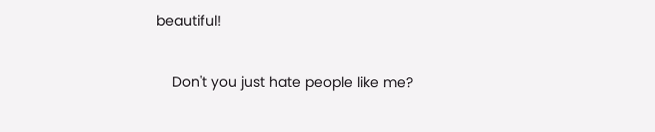beautiful!

    Don't you just hate people like me?